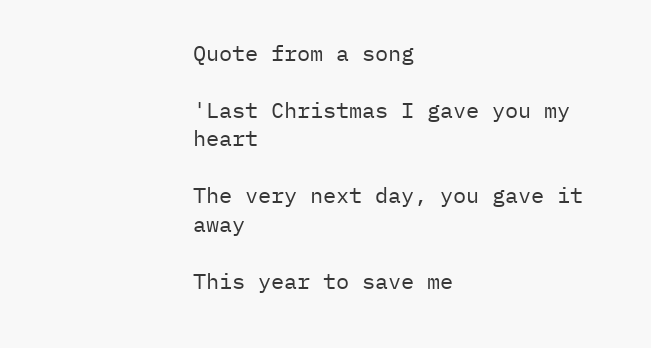Quote from a song

'Last Christmas I gave you my heart

The very next day, you gave it away

This year to save me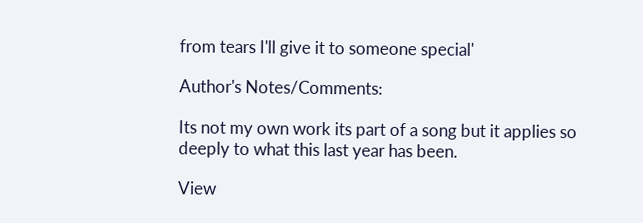from tears I'll give it to someone special'

Author's Notes/Comments:

Its not my own work its part of a song but it applies so deeply to what this last year has been.

View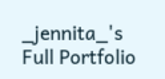_jennita_'s Full Portfolio